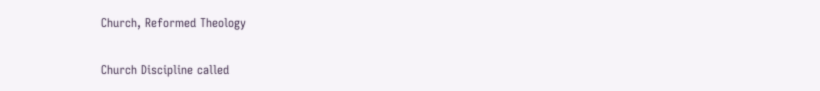Church, Reformed Theology

Church Discipline called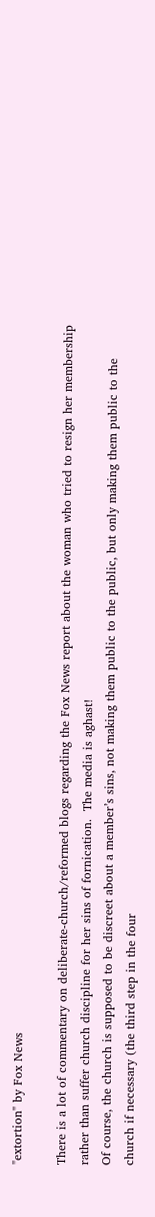"extortion" by Fox News

There is a lot of commentary on deliberate-church/reformed blogs regarding the Fox News report about the woman who tried to resign her membership rather than suffer church discipline for her sins of fornication.  The media is aghast!
Of course, the church is supposed to be discreet about a member’s sins, not making them public to the public, but only making them public to the church if necessary (the third step in the four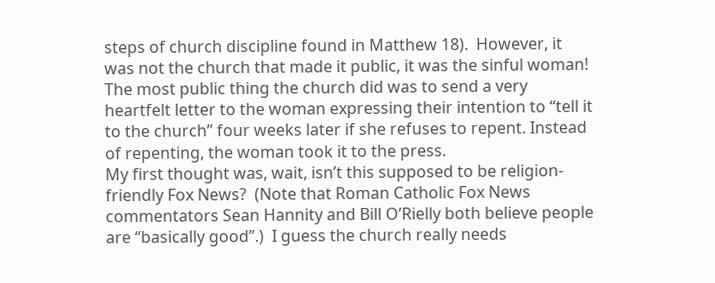steps of church discipline found in Matthew 18).  However, it was not the church that made it public, it was the sinful woman!  The most public thing the church did was to send a very heartfelt letter to the woman expressing their intention to “tell it to the church” four weeks later if she refuses to repent. Instead of repenting, the woman took it to the press.
My first thought was, wait, isn’t this supposed to be religion-friendly Fox News?  (Note that Roman Catholic Fox News commentators Sean Hannity and Bill O’Rielly both believe people are “basically good”.)  I guess the church really needs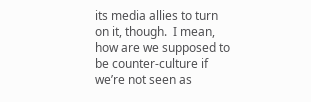its media allies to turn on it, though.  I mean, how are we supposed to be counter-culture if we’re not seen as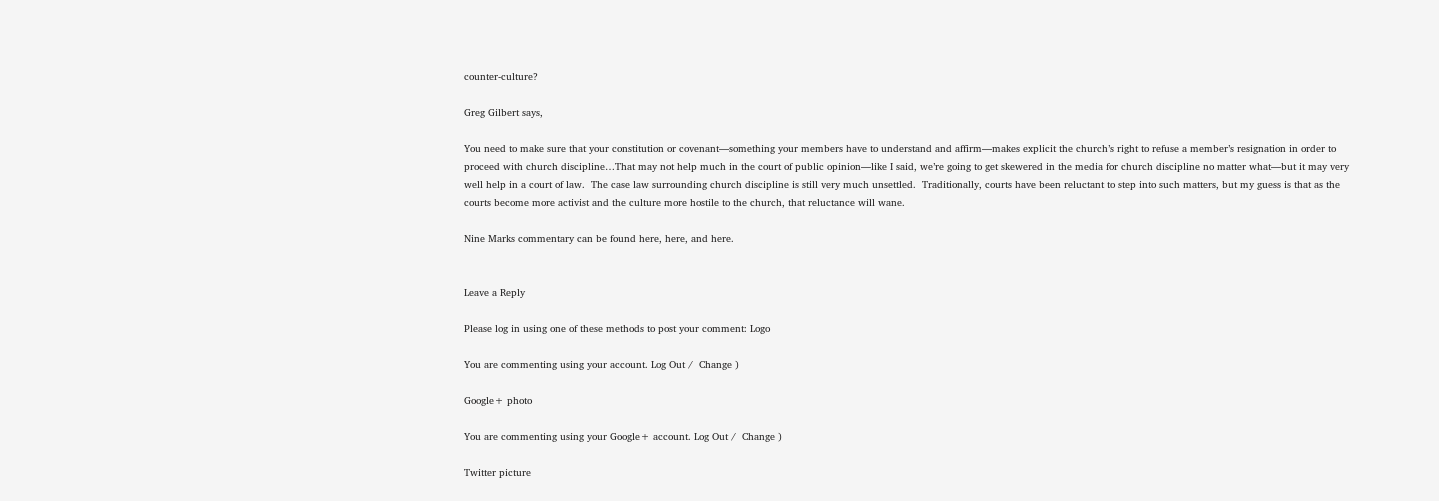counter-culture?

Greg Gilbert says,

You need to make sure that your constitution or covenant—something your members have to understand and affirm—makes explicit the church’s right to refuse a member’s resignation in order to proceed with church discipline…That may not help much in the court of public opinion—like I said, we’re going to get skewered in the media for church discipline no matter what—but it may very well help in a court of law.  The case law surrounding church discipline is still very much unsettled.  Traditionally, courts have been reluctant to step into such matters, but my guess is that as the courts become more activist and the culture more hostile to the church, that reluctance will wane.

Nine Marks commentary can be found here, here, and here.


Leave a Reply

Please log in using one of these methods to post your comment: Logo

You are commenting using your account. Log Out /  Change )

Google+ photo

You are commenting using your Google+ account. Log Out /  Change )

Twitter picture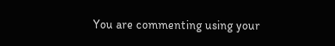You are commenting using your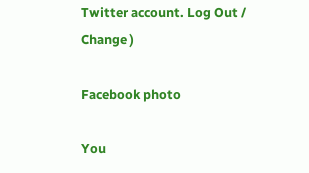Twitter account. Log Out /  Change )

Facebook photo

You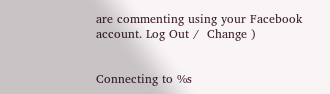are commenting using your Facebook account. Log Out /  Change )


Connecting to %s